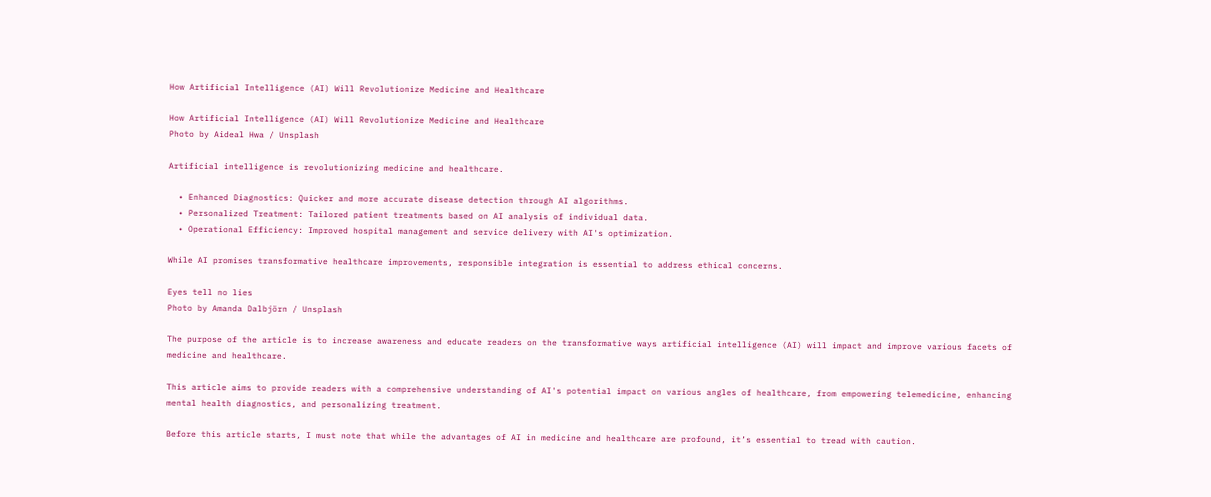How Artificial Intelligence (AI) Will Revolutionize Medicine and Healthcare

How Artificial Intelligence (AI) Will Revolutionize Medicine and Healthcare
Photo by Aideal Hwa / Unsplash

Artificial intelligence is revolutionizing medicine and healthcare.

  • Enhanced Diagnostics: Quicker and more accurate disease detection through AI algorithms.
  • Personalized Treatment: Tailored patient treatments based on AI analysis of individual data.
  • Operational Efficiency: Improved hospital management and service delivery with AI's optimization.

While AI promises transformative healthcare improvements, responsible integration is essential to address ethical concerns.

Eyes tell no lies
Photo by Amanda Dalbjörn / Unsplash

The purpose of the article is to increase awareness and educate readers on the transformative ways artificial intelligence (AI) will impact and improve various facets of medicine and healthcare.

This article aims to provide readers with a comprehensive understanding of AI's potential impact on various angles of healthcare, from empowering telemedicine, enhancing mental health diagnostics, and personalizing treatment.

Before this article starts, I must note that while the advantages of AI in medicine and healthcare are profound, it’s essential to tread with caution.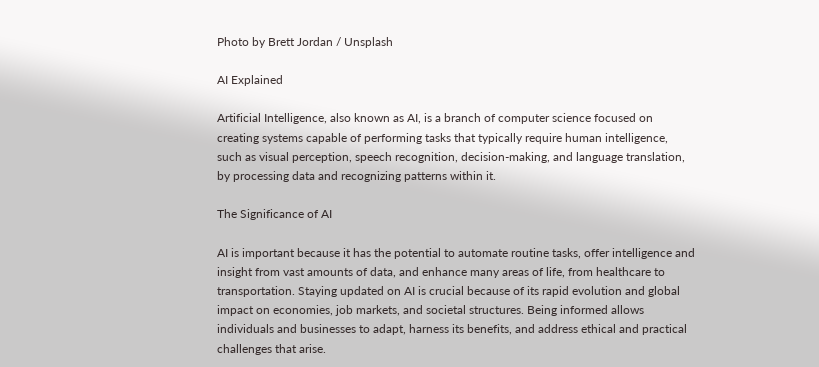Photo by Brett Jordan / Unsplash

AI Explained

Artificial Intelligence, also known as AI, is a branch of computer science focused on creating systems capable of performing tasks that typically require human intelligence, such as visual perception, speech recognition, decision-making, and language translation, by processing data and recognizing patterns within it.

The Significance of AI

AI is important because it has the potential to automate routine tasks, offer intelligence and insight from vast amounts of data, and enhance many areas of life, from healthcare to transportation. Staying updated on AI is crucial because of its rapid evolution and global impact on economies, job markets, and societal structures. Being informed allows individuals and businesses to adapt, harness its benefits, and address ethical and practical challenges that arise.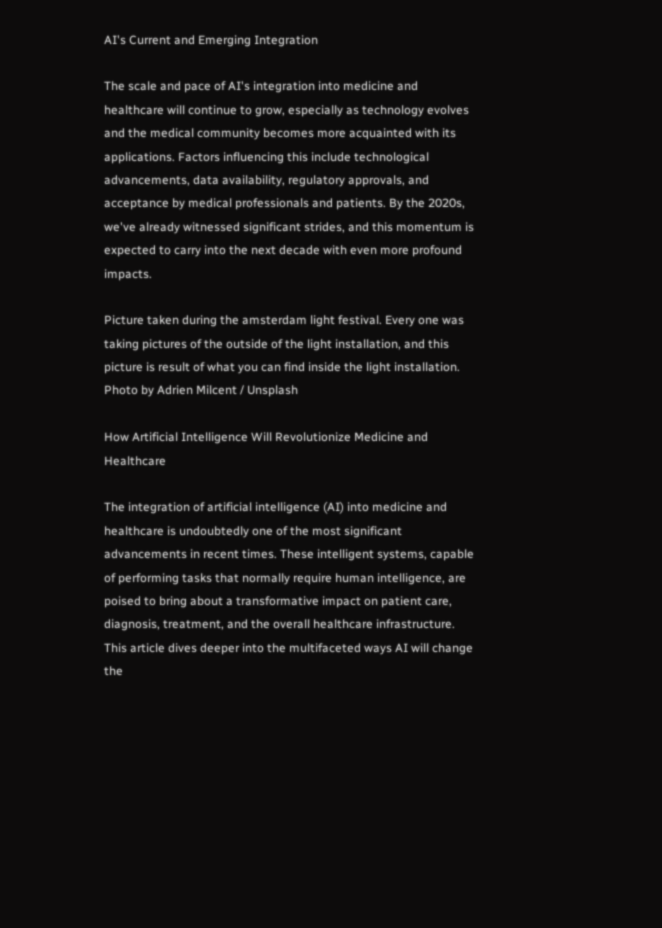AI's Current and Emerging Integration

The scale and pace of AI's integration into medicine and healthcare will continue to grow, especially as technology evolves and the medical community becomes more acquainted with its applications. Factors influencing this include technological advancements, data availability, regulatory approvals, and acceptance by medical professionals and patients. By the 2020s, we've already witnessed significant strides, and this momentum is expected to carry into the next decade with even more profound impacts.

Picture taken during the amsterdam light festival. Every one was taking pictures of the outside of the light installation, and this picture is result of what you can find inside the light installation.
Photo by Adrien Milcent / Unsplash

How Artificial Intelligence Will Revolutionize Medicine and Healthcare

The integration of artificial intelligence (AI) into medicine and healthcare is undoubtedly one of the most significant advancements in recent times. These intelligent systems, capable of performing tasks that normally require human intelligence, are poised to bring about a transformative impact on patient care, diagnosis, treatment, and the overall healthcare infrastructure. This article dives deeper into the multifaceted ways AI will change the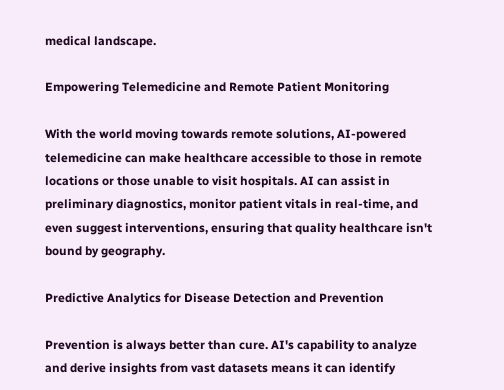medical landscape.

Empowering Telemedicine and Remote Patient Monitoring

With the world moving towards remote solutions, AI-powered telemedicine can make healthcare accessible to those in remote locations or those unable to visit hospitals. AI can assist in preliminary diagnostics, monitor patient vitals in real-time, and even suggest interventions, ensuring that quality healthcare isn't bound by geography.

Predictive Analytics for Disease Detection and Prevention

Prevention is always better than cure. AI's capability to analyze and derive insights from vast datasets means it can identify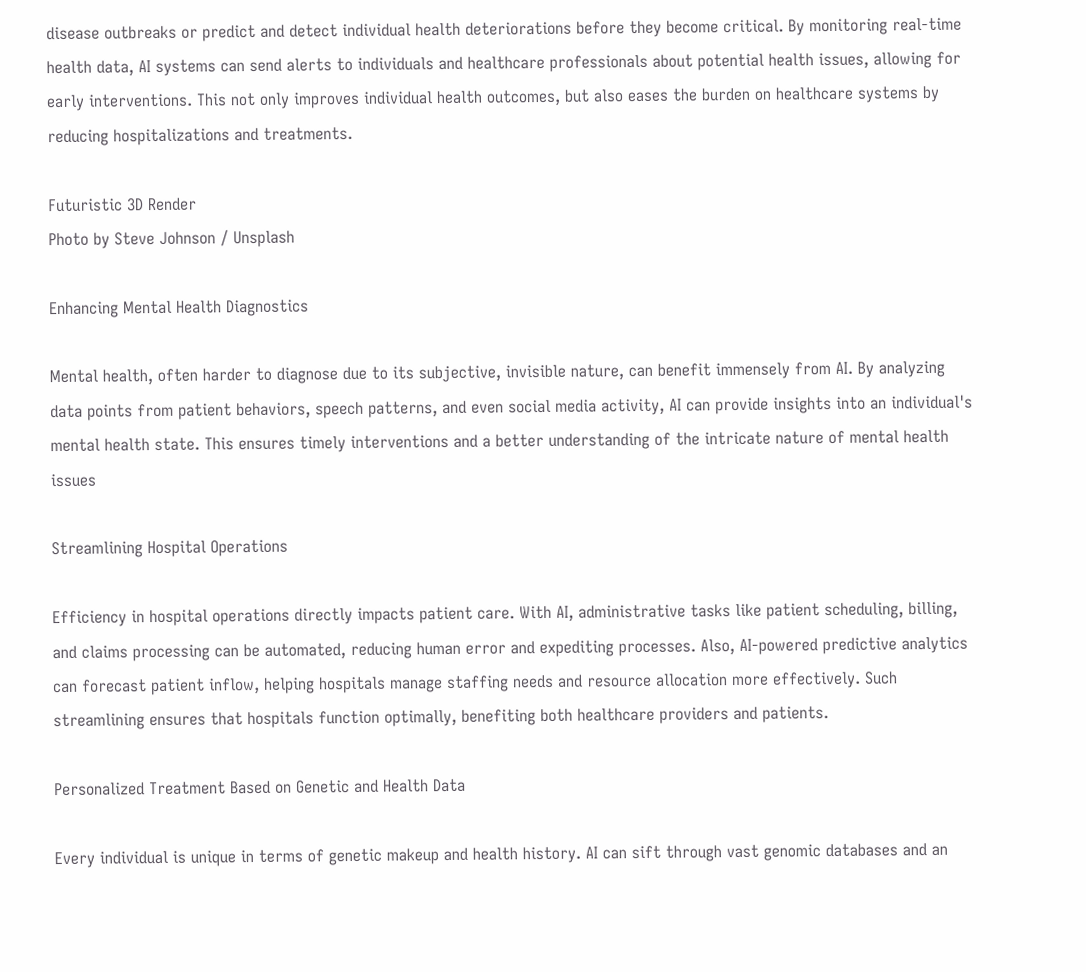disease outbreaks or predict and detect individual health deteriorations before they become critical. By monitoring real-time health data, AI systems can send alerts to individuals and healthcare professionals about potential health issues, allowing for early interventions. This not only improves individual health outcomes, but also eases the burden on healthcare systems by reducing hospitalizations and treatments.

Futuristic 3D Render
Photo by Steve Johnson / Unsplash

Enhancing Mental Health Diagnostics

Mental health, often harder to diagnose due to its subjective, invisible nature, can benefit immensely from AI. By analyzing data points from patient behaviors, speech patterns, and even social media activity, AI can provide insights into an individual's mental health state. This ensures timely interventions and a better understanding of the intricate nature of mental health issues

Streamlining Hospital Operations

Efficiency in hospital operations directly impacts patient care. With AI, administrative tasks like patient scheduling, billing, and claims processing can be automated, reducing human error and expediting processes. Also, AI-powered predictive analytics can forecast patient inflow, helping hospitals manage staffing needs and resource allocation more effectively. Such streamlining ensures that hospitals function optimally, benefiting both healthcare providers and patients.

Personalized Treatment Based on Genetic and Health Data

Every individual is unique in terms of genetic makeup and health history. AI can sift through vast genomic databases and an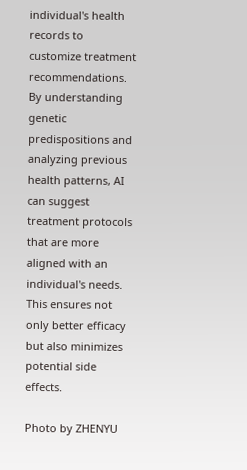individual's health records to customize treatment recommendations. By understanding genetic predispositions and analyzing previous health patterns, AI can suggest treatment protocols that are more aligned with an individual's needs. This ensures not only better efficacy but also minimizes potential side effects.

Photo by ZHENYU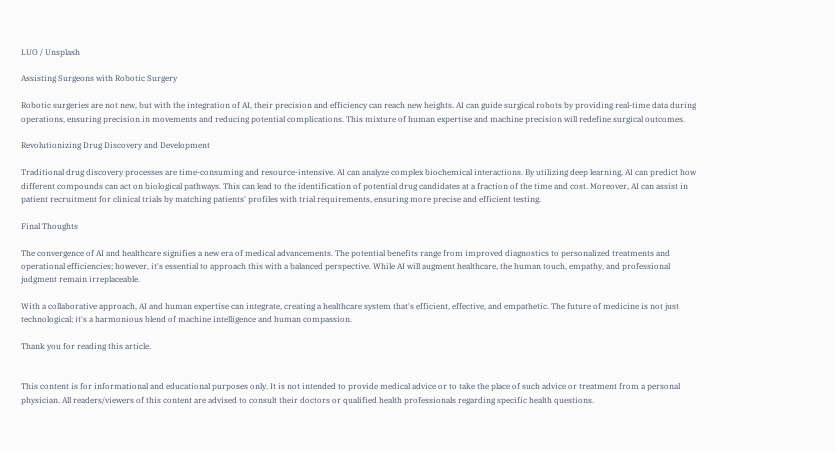LUO / Unsplash

Assisting Surgeons with Robotic Surgery

Robotic surgeries are not new, but with the integration of AI, their precision and efficiency can reach new heights. AI can guide surgical robots by providing real-time data during operations, ensuring precision in movements and reducing potential complications. This mixture of human expertise and machine precision will redefine surgical outcomes.

Revolutionizing Drug Discovery and Development

Traditional drug discovery processes are time-consuming and resource-intensive. AI can analyze complex biochemical interactions. By utilizing deep learning, AI can predict how different compounds can act on biological pathways. This can lead to the identification of potential drug candidates at a fraction of the time and cost. Moreover, AI can assist in patient recruitment for clinical trials by matching patients' profiles with trial requirements, ensuring more precise and efficient testing.

Final Thoughts

The convergence of AI and healthcare signifies a new era of medical advancements. The potential benefits range from improved diagnostics to personalized treatments and operational efficiencies; however, it's essential to approach this with a balanced perspective. While AI will augment healthcare, the human touch, empathy, and professional judgment remain irreplaceable.

With a collaborative approach, AI and human expertise can integrate, creating a healthcare system that's efficient, effective, and empathetic. The future of medicine is not just technological; it's a harmonious blend of machine intelligence and human compassion.

Thank you for reading this article.


This content is for informational and educational purposes only. It is not intended to provide medical advice or to take the place of such advice or treatment from a personal physician. All readers/viewers of this content are advised to consult their doctors or qualified health professionals regarding specific health questions.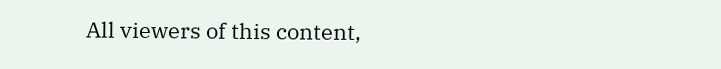All viewers of this content,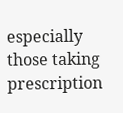especially those taking prescription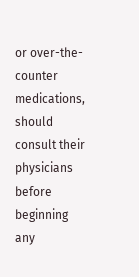or over-the-counter medications, should consult their physicians before beginning any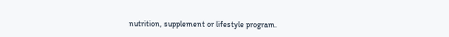nutrition, supplement or lifestyle program.